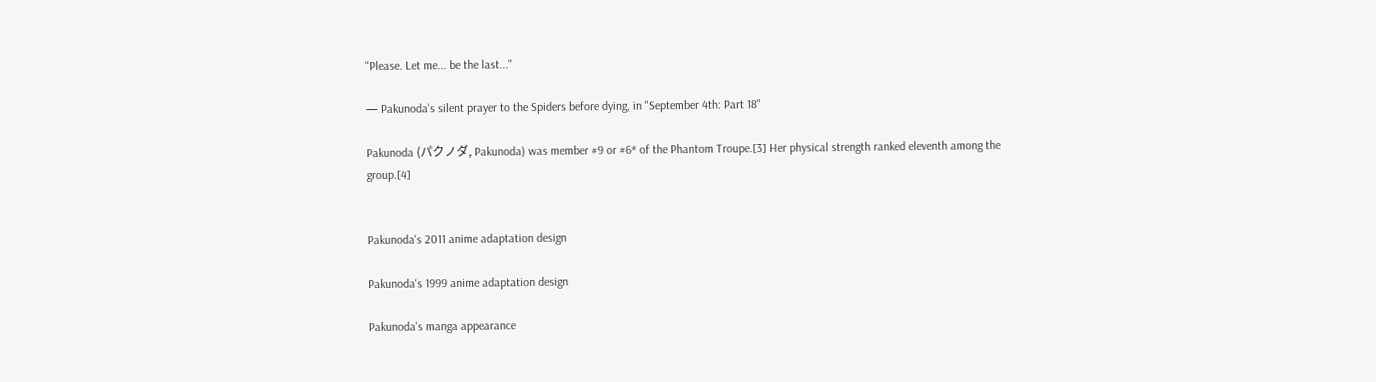"Please. Let me... be the last..."

— Pakunoda's silent prayer to the Spiders before dying, in "September 4th: Part 18"

Pakunoda (パクノダ, Pakunoda) was member #9 or #6* of the Phantom Troupe.[3] Her physical strength ranked eleventh among the group.[4]


Pakunoda's 2011 anime adaptation design

Pakunoda's 1999 anime adaptation design

Pakunoda's manga appearance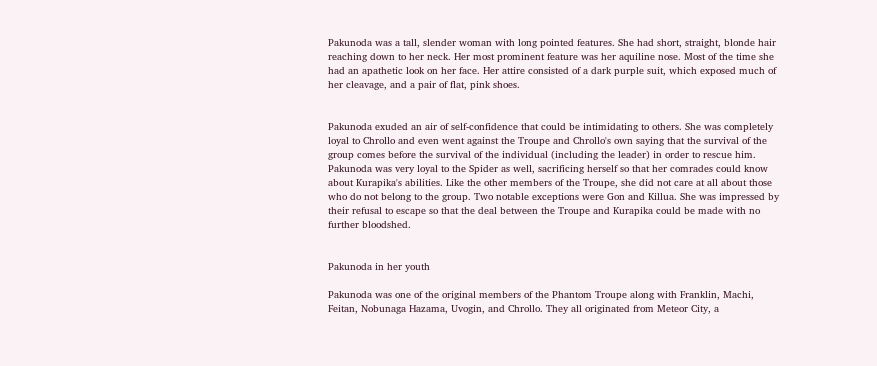Pakunoda was a tall, slender woman with long pointed features. She had short, straight, blonde hair reaching down to her neck. Her most prominent feature was her aquiline nose. Most of the time she had an apathetic look on her face. Her attire consisted of a dark purple suit, which exposed much of her cleavage, and a pair of flat, pink shoes.


Pakunoda exuded an air of self-confidence that could be intimidating to others. She was completely loyal to Chrollo and even went against the Troupe and Chrollo's own saying that the survival of the group comes before the survival of the individual (including the leader) in order to rescue him. Pakunoda was very loyal to the Spider as well, sacrificing herself so that her comrades could know about Kurapika's abilities. Like the other members of the Troupe, she did not care at all about those who do not belong to the group. Two notable exceptions were Gon and Killua. She was impressed by their refusal to escape so that the deal between the Troupe and Kurapika could be made with no further bloodshed.


Pakunoda in her youth

Pakunoda was one of the original members of the Phantom Troupe along with Franklin, Machi, Feitan, Nobunaga Hazama, Uvogin, and Chrollo. They all originated from Meteor City, a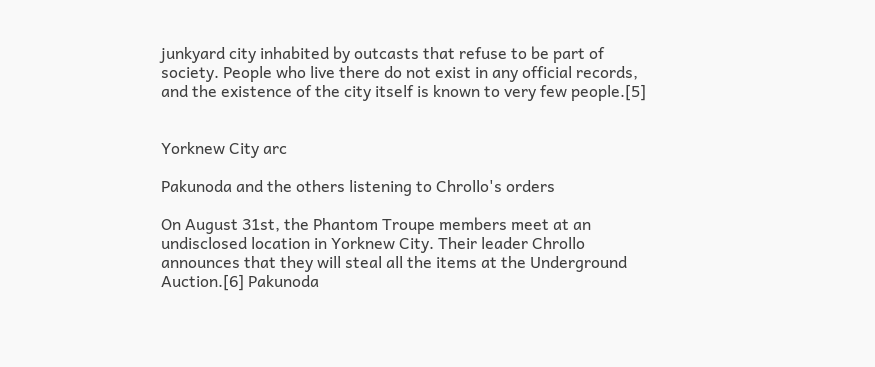junkyard city inhabited by outcasts that refuse to be part of society. People who live there do not exist in any official records, and the existence of the city itself is known to very few people.[5]


Yorknew City arc

Pakunoda and the others listening to Chrollo's orders

On August 31st, the Phantom Troupe members meet at an undisclosed location in Yorknew City. Their leader Chrollo announces that they will steal all the items at the Underground Auction.[6] Pakunoda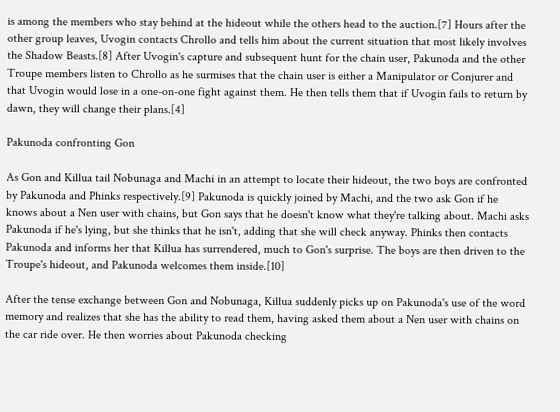is among the members who stay behind at the hideout while the others head to the auction.[7] Hours after the other group leaves, Uvogin contacts Chrollo and tells him about the current situation that most likely involves the Shadow Beasts.[8] After Uvogin's capture and subsequent hunt for the chain user, Pakunoda and the other Troupe members listen to Chrollo as he surmises that the chain user is either a Manipulator or Conjurer and that Uvogin would lose in a one-on-one fight against them. He then tells them that if Uvogin fails to return by dawn, they will change their plans.[4]

Pakunoda confronting Gon

As Gon and Killua tail Nobunaga and Machi in an attempt to locate their hideout, the two boys are confronted by Pakunoda and Phinks respectively.[9] Pakunoda is quickly joined by Machi, and the two ask Gon if he knows about a Nen user with chains, but Gon says that he doesn't know what they're talking about. Machi asks Pakunoda if he's lying, but she thinks that he isn't, adding that she will check anyway. Phinks then contacts Pakunoda and informs her that Killua has surrendered, much to Gon's surprise. The boys are then driven to the Troupe's hideout, and Pakunoda welcomes them inside.[10]

After the tense exchange between Gon and Nobunaga, Killua suddenly picks up on Pakunoda's use of the word memory and realizes that she has the ability to read them, having asked them about a Nen user with chains on the car ride over. He then worries about Pakunoda checking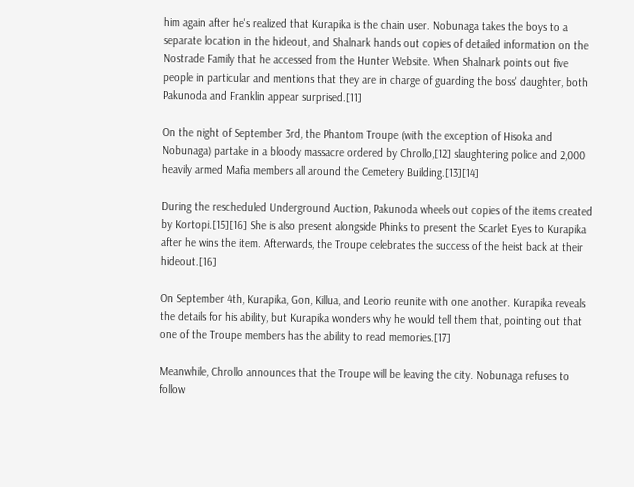him again after he's realized that Kurapika is the chain user. Nobunaga takes the boys to a separate location in the hideout, and Shalnark hands out copies of detailed information on the Nostrade Family that he accessed from the Hunter Website. When Shalnark points out five people in particular and mentions that they are in charge of guarding the boss' daughter, both Pakunoda and Franklin appear surprised.[11]

On the night of September 3rd, the Phantom Troupe (with the exception of Hisoka and Nobunaga) partake in a bloody massacre ordered by Chrollo,[12] slaughtering police and 2,000 heavily armed Mafia members all around the Cemetery Building.[13][14]

During the rescheduled Underground Auction, Pakunoda wheels out copies of the items created by Kortopi.[15][16] She is also present alongside Phinks to present the Scarlet Eyes to Kurapika after he wins the item. Afterwards, the Troupe celebrates the success of the heist back at their hideout.[16]

On September 4th, Kurapika, Gon, Killua, and Leorio reunite with one another. Kurapika reveals the details for his ability, but Kurapika wonders why he would tell them that, pointing out that one of the Troupe members has the ability to read memories.[17]

Meanwhile, Chrollo announces that the Troupe will be leaving the city. Nobunaga refuses to follow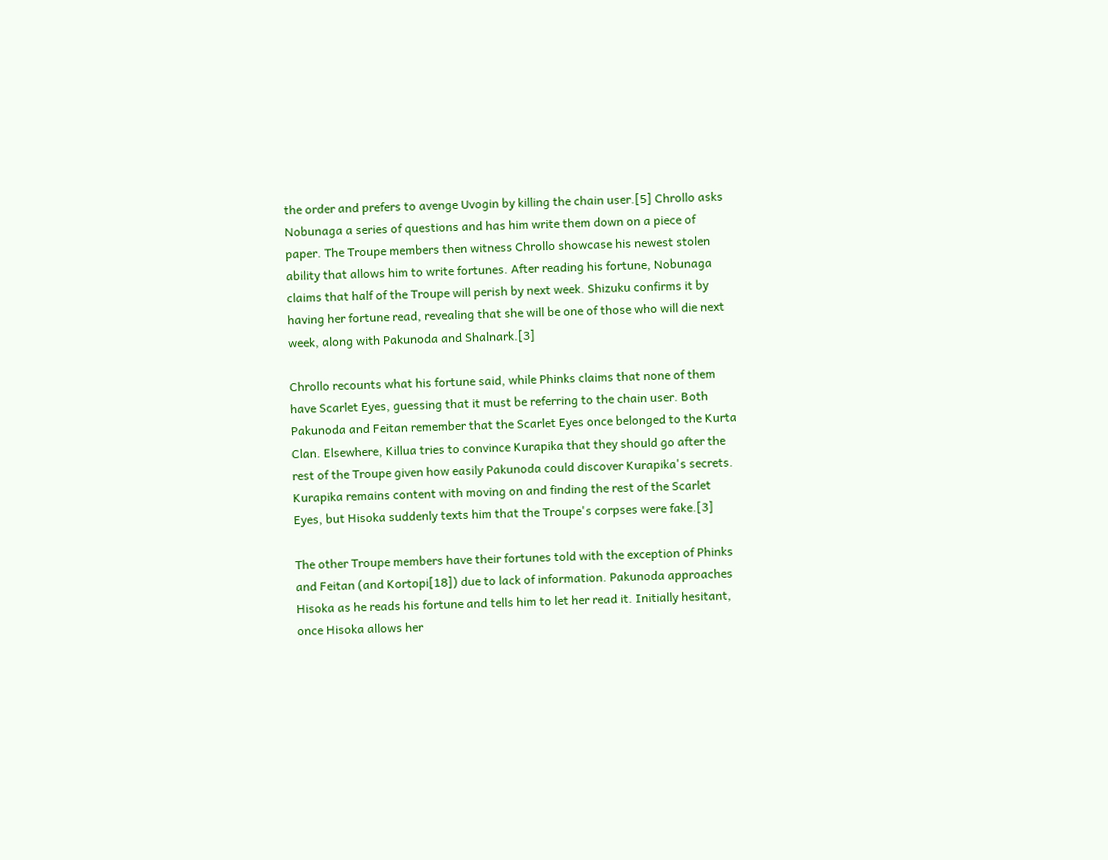the order and prefers to avenge Uvogin by killing the chain user.[5] Chrollo asks Nobunaga a series of questions and has him write them down on a piece of paper. The Troupe members then witness Chrollo showcase his newest stolen ability that allows him to write fortunes. After reading his fortune, Nobunaga claims that half of the Troupe will perish by next week. Shizuku confirms it by having her fortune read, revealing that she will be one of those who will die next week, along with Pakunoda and Shalnark.[3]

Chrollo recounts what his fortune said, while Phinks claims that none of them have Scarlet Eyes, guessing that it must be referring to the chain user. Both Pakunoda and Feitan remember that the Scarlet Eyes once belonged to the Kurta Clan. Elsewhere, Killua tries to convince Kurapika that they should go after the rest of the Troupe given how easily Pakunoda could discover Kurapika's secrets. Kurapika remains content with moving on and finding the rest of the Scarlet Eyes, but Hisoka suddenly texts him that the Troupe's corpses were fake.[3]

The other Troupe members have their fortunes told with the exception of Phinks and Feitan (and Kortopi[18]) due to lack of information. Pakunoda approaches Hisoka as he reads his fortune and tells him to let her read it. Initially hesitant, once Hisoka allows her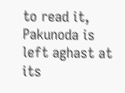to read it, Pakunoda is left aghast at its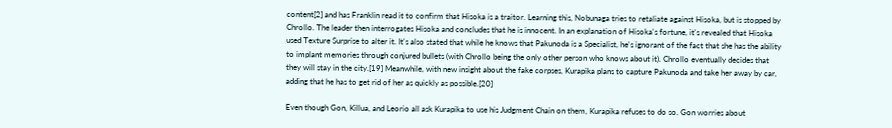content[2] and has Franklin read it to confirm that Hisoka is a traitor. Learning this, Nobunaga tries to retaliate against Hisoka, but is stopped by Chrollo. The leader then interrogates Hisoka and concludes that he is innocent. In an explanation of Hisoka's fortune, it's revealed that Hisoka used Texture Surprise to alter it. It's also stated that while he knows that Pakunoda is a Specialist, he's ignorant of the fact that she has the ability to implant memories through conjured bullets (with Chrollo being the only other person who knows about it). Chrollo eventually decides that they will stay in the city.[19] Meanwhile, with new insight about the fake corpses, Kurapika plans to capture Pakunoda and take her away by car, adding that he has to get rid of her as quickly as possible.[20]

Even though Gon, Killua, and Leorio all ask Kurapika to use his Judgment Chain on them, Kurapika refuses to do so. Gon worries about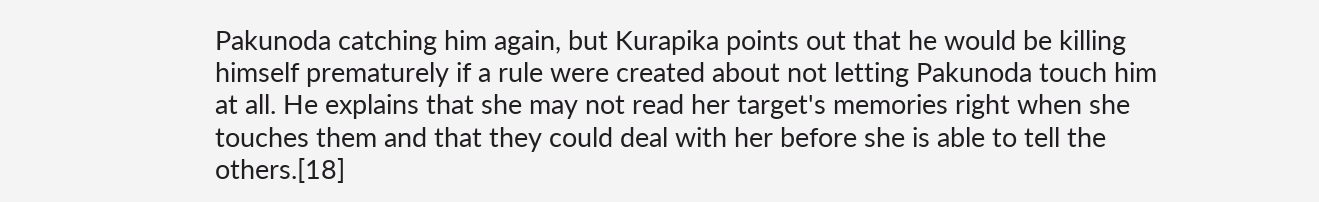Pakunoda catching him again, but Kurapika points out that he would be killing himself prematurely if a rule were created about not letting Pakunoda touch him at all. He explains that she may not read her target's memories right when she touches them and that they could deal with her before she is able to tell the others.[18]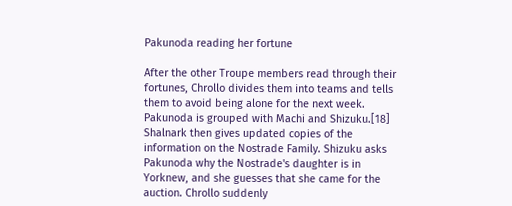Pakunoda reading her fortune

After the other Troupe members read through their fortunes, Chrollo divides them into teams and tells them to avoid being alone for the next week. Pakunoda is grouped with Machi and Shizuku.[18] Shalnark then gives updated copies of the information on the Nostrade Family. Shizuku asks Pakunoda why the Nostrade's daughter is in Yorknew, and she guesses that she came for the auction. Chrollo suddenly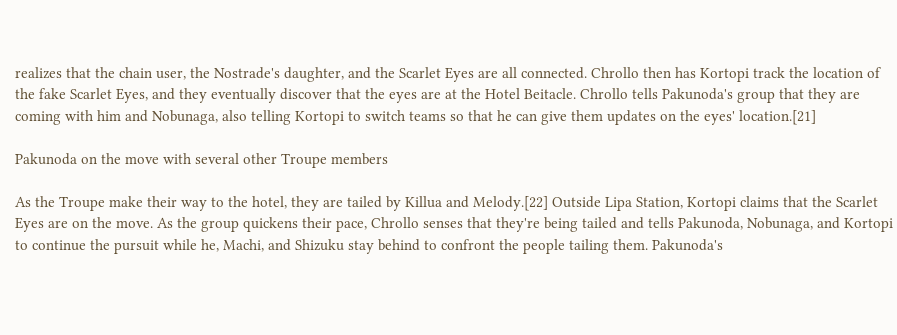realizes that the chain user, the Nostrade's daughter, and the Scarlet Eyes are all connected. Chrollo then has Kortopi track the location of the fake Scarlet Eyes, and they eventually discover that the eyes are at the Hotel Beitacle. Chrollo tells Pakunoda's group that they are coming with him and Nobunaga, also telling Kortopi to switch teams so that he can give them updates on the eyes' location.[21]

Pakunoda on the move with several other Troupe members

As the Troupe make their way to the hotel, they are tailed by Killua and Melody.[22] Outside Lipa Station, Kortopi claims that the Scarlet Eyes are on the move. As the group quickens their pace, Chrollo senses that they're being tailed and tells Pakunoda, Nobunaga, and Kortopi to continue the pursuit while he, Machi, and Shizuku stay behind to confront the people tailing them. Pakunoda's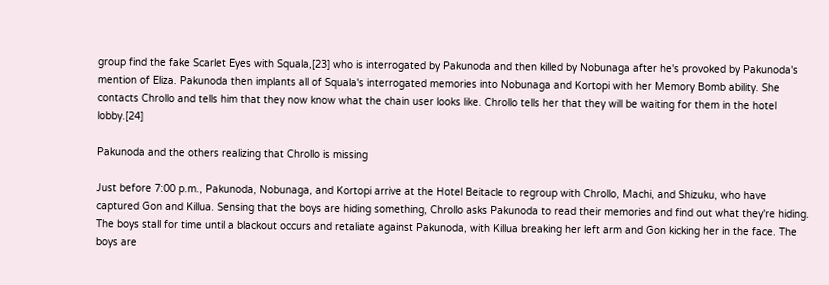group find the fake Scarlet Eyes with Squala,[23] who is interrogated by Pakunoda and then killed by Nobunaga after he's provoked by Pakunoda's mention of Eliza. Pakunoda then implants all of Squala's interrogated memories into Nobunaga and Kortopi with her Memory Bomb ability. She contacts Chrollo and tells him that they now know what the chain user looks like. Chrollo tells her that they will be waiting for them in the hotel lobby.[24]

Pakunoda and the others realizing that Chrollo is missing

Just before 7:00 p.m., Pakunoda, Nobunaga, and Kortopi arrive at the Hotel Beitacle to regroup with Chrollo, Machi, and Shizuku, who have captured Gon and Killua. Sensing that the boys are hiding something, Chrollo asks Pakunoda to read their memories and find out what they're hiding. The boys stall for time until a blackout occurs and retaliate against Pakunoda, with Killua breaking her left arm and Gon kicking her in the face. The boys are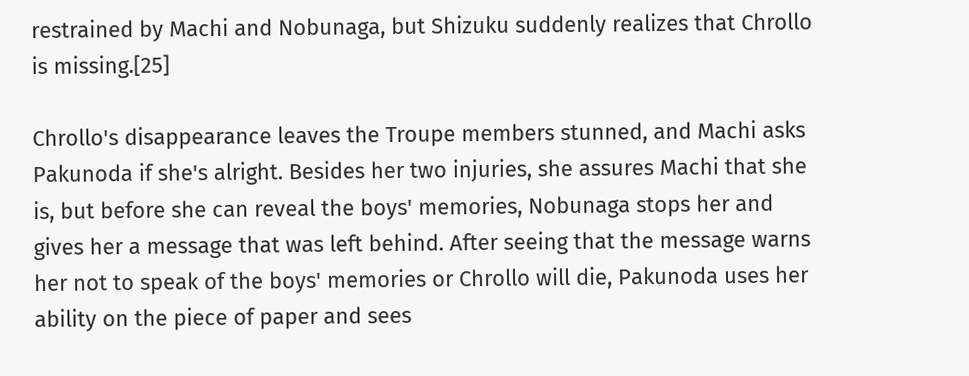restrained by Machi and Nobunaga, but Shizuku suddenly realizes that Chrollo is missing.[25]

Chrollo's disappearance leaves the Troupe members stunned, and Machi asks Pakunoda if she's alright. Besides her two injuries, she assures Machi that she is, but before she can reveal the boys' memories, Nobunaga stops her and gives her a message that was left behind. After seeing that the message warns her not to speak of the boys' memories or Chrollo will die, Pakunoda uses her ability on the piece of paper and sees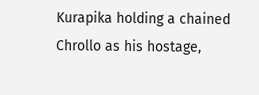Kurapika holding a chained Chrollo as his hostage,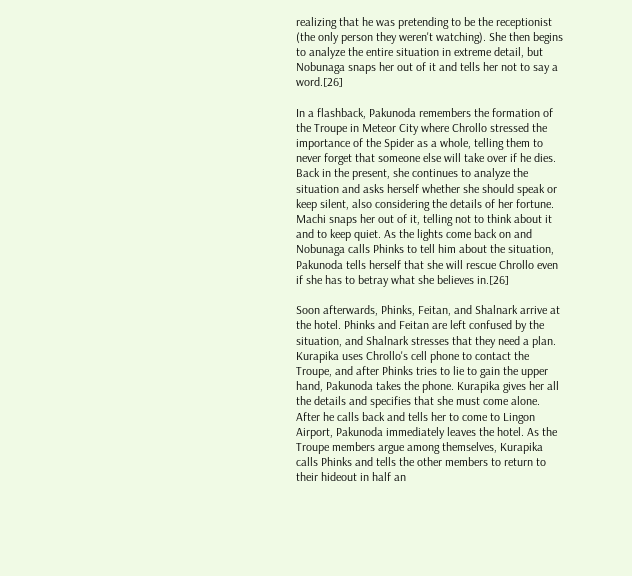realizing that he was pretending to be the receptionist (the only person they weren't watching). She then begins to analyze the entire situation in extreme detail, but Nobunaga snaps her out of it and tells her not to say a word.[26]

In a flashback, Pakunoda remembers the formation of the Troupe in Meteor City where Chrollo stressed the importance of the Spider as a whole, telling them to never forget that someone else will take over if he dies. Back in the present, she continues to analyze the situation and asks herself whether she should speak or keep silent, also considering the details of her fortune. Machi snaps her out of it, telling not to think about it and to keep quiet. As the lights come back on and Nobunaga calls Phinks to tell him about the situation, Pakunoda tells herself that she will rescue Chrollo even if she has to betray what she believes in.[26]

Soon afterwards, Phinks, Feitan, and Shalnark arrive at the hotel. Phinks and Feitan are left confused by the situation, and Shalnark stresses that they need a plan. Kurapika uses Chrollo's cell phone to contact the Troupe, and after Phinks tries to lie to gain the upper hand, Pakunoda takes the phone. Kurapika gives her all the details and specifies that she must come alone. After he calls back and tells her to come to Lingon Airport, Pakunoda immediately leaves the hotel. As the Troupe members argue among themselves, Kurapika calls Phinks and tells the other members to return to their hideout in half an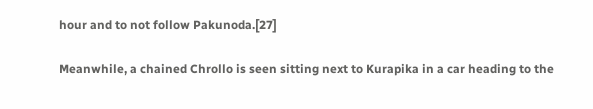hour and to not follow Pakunoda.[27]

Meanwhile, a chained Chrollo is seen sitting next to Kurapika in a car heading to the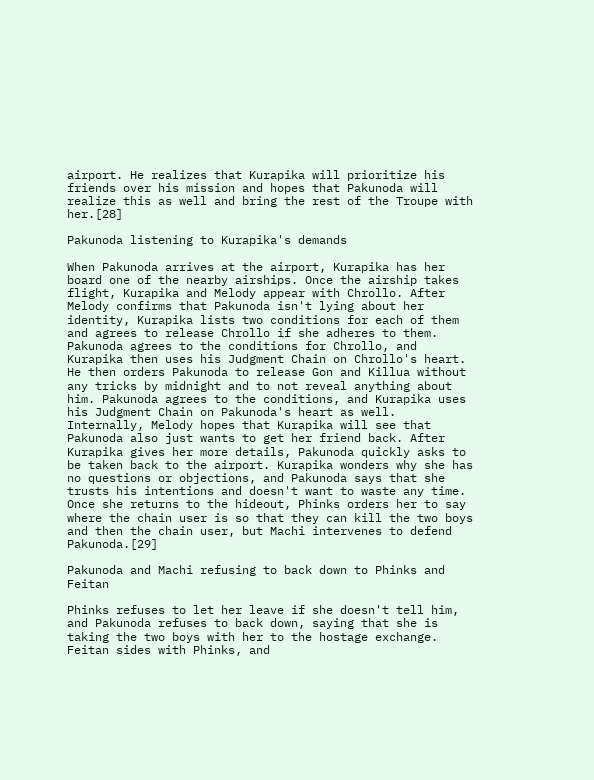airport. He realizes that Kurapika will prioritize his friends over his mission and hopes that Pakunoda will realize this as well and bring the rest of the Troupe with her.[28]

Pakunoda listening to Kurapika's demands

When Pakunoda arrives at the airport, Kurapika has her board one of the nearby airships. Once the airship takes flight, Kurapika and Melody appear with Chrollo. After Melody confirms that Pakunoda isn't lying about her identity, Kurapika lists two conditions for each of them and agrees to release Chrollo if she adheres to them. Pakunoda agrees to the conditions for Chrollo, and Kurapika then uses his Judgment Chain on Chrollo's heart. He then orders Pakunoda to release Gon and Killua without any tricks by midnight and to not reveal anything about him. Pakunoda agrees to the conditions, and Kurapika uses his Judgment Chain on Pakunoda's heart as well. Internally, Melody hopes that Kurapika will see that Pakunoda also just wants to get her friend back. After Kurapika gives her more details, Pakunoda quickly asks to be taken back to the airport. Kurapika wonders why she has no questions or objections, and Pakunoda says that she trusts his intentions and doesn't want to waste any time. Once she returns to the hideout, Phinks orders her to say where the chain user is so that they can kill the two boys and then the chain user, but Machi intervenes to defend Pakunoda.[29]

Pakunoda and Machi refusing to back down to Phinks and Feitan

Phinks refuses to let her leave if she doesn't tell him, and Pakunoda refuses to back down, saying that she is taking the two boys with her to the hostage exchange. Feitan sides with Phinks, and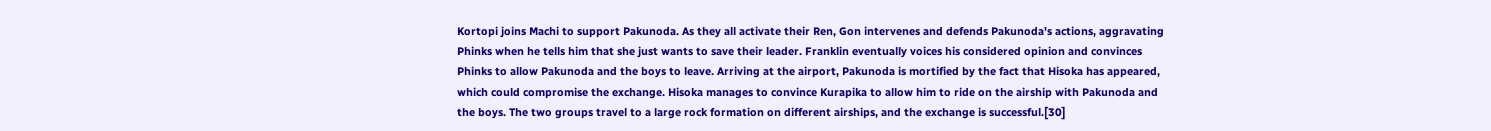Kortopi joins Machi to support Pakunoda. As they all activate their Ren, Gon intervenes and defends Pakunoda's actions, aggravating Phinks when he tells him that she just wants to save their leader. Franklin eventually voices his considered opinion and convinces Phinks to allow Pakunoda and the boys to leave. Arriving at the airport, Pakunoda is mortified by the fact that Hisoka has appeared, which could compromise the exchange. Hisoka manages to convince Kurapika to allow him to ride on the airship with Pakunoda and the boys. The two groups travel to a large rock formation on different airships, and the exchange is successful.[30]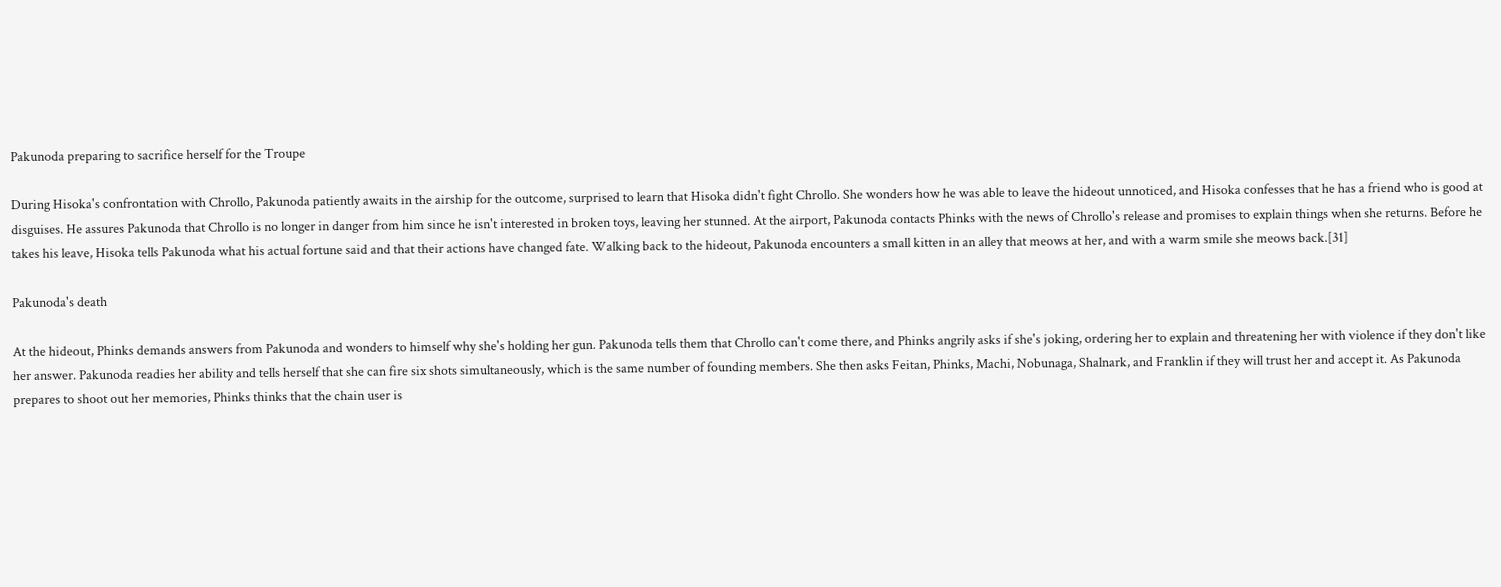Pakunoda preparing to sacrifice herself for the Troupe

During Hisoka's confrontation with Chrollo, Pakunoda patiently awaits in the airship for the outcome, surprised to learn that Hisoka didn't fight Chrollo. She wonders how he was able to leave the hideout unnoticed, and Hisoka confesses that he has a friend who is good at disguises. He assures Pakunoda that Chrollo is no longer in danger from him since he isn't interested in broken toys, leaving her stunned. At the airport, Pakunoda contacts Phinks with the news of Chrollo's release and promises to explain things when she returns. Before he takes his leave, Hisoka tells Pakunoda what his actual fortune said and that their actions have changed fate. Walking back to the hideout, Pakunoda encounters a small kitten in an alley that meows at her, and with a warm smile she meows back.[31]

Pakunoda's death

At the hideout, Phinks demands answers from Pakunoda and wonders to himself why she's holding her gun. Pakunoda tells them that Chrollo can't come there, and Phinks angrily asks if she's joking, ordering her to explain and threatening her with violence if they don't like her answer. Pakunoda readies her ability and tells herself that she can fire six shots simultaneously, which is the same number of founding members. She then asks Feitan, Phinks, Machi, Nobunaga, Shalnark, and Franklin if they will trust her and accept it. As Pakunoda prepares to shoot out her memories, Phinks thinks that the chain user is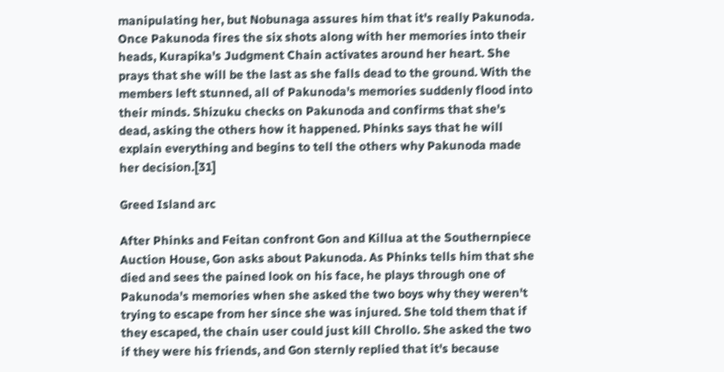manipulating her, but Nobunaga assures him that it's really Pakunoda. Once Pakunoda fires the six shots along with her memories into their heads, Kurapika's Judgment Chain activates around her heart. She prays that she will be the last as she falls dead to the ground. With the members left stunned, all of Pakunoda's memories suddenly flood into their minds. Shizuku checks on Pakunoda and confirms that she's dead, asking the others how it happened. Phinks says that he will explain everything and begins to tell the others why Pakunoda made her decision.[31]

Greed Island arc

After Phinks and Feitan confront Gon and Killua at the Southernpiece Auction House, Gon asks about Pakunoda. As Phinks tells him that she died and sees the pained look on his face, he plays through one of Pakunoda's memories when she asked the two boys why they weren't trying to escape from her since she was injured. She told them that if they escaped, the chain user could just kill Chrollo. She asked the two if they were his friends, and Gon sternly replied that it's because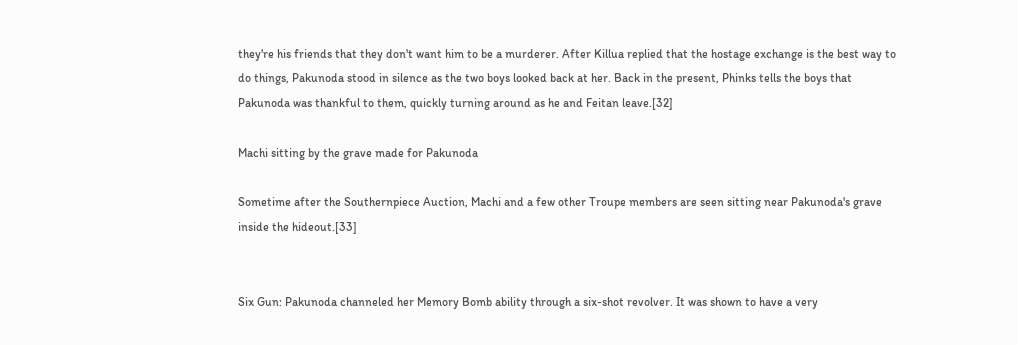they're his friends that they don't want him to be a murderer. After Killua replied that the hostage exchange is the best way to do things, Pakunoda stood in silence as the two boys looked back at her. Back in the present, Phinks tells the boys that Pakunoda was thankful to them, quickly turning around as he and Feitan leave.[32]

Machi sitting by the grave made for Pakunoda

Sometime after the Southernpiece Auction, Machi and a few other Troupe members are seen sitting near Pakunoda's grave inside the hideout.[33]


Six Gun: Pakunoda channeled her Memory Bomb ability through a six-shot revolver. It was shown to have a very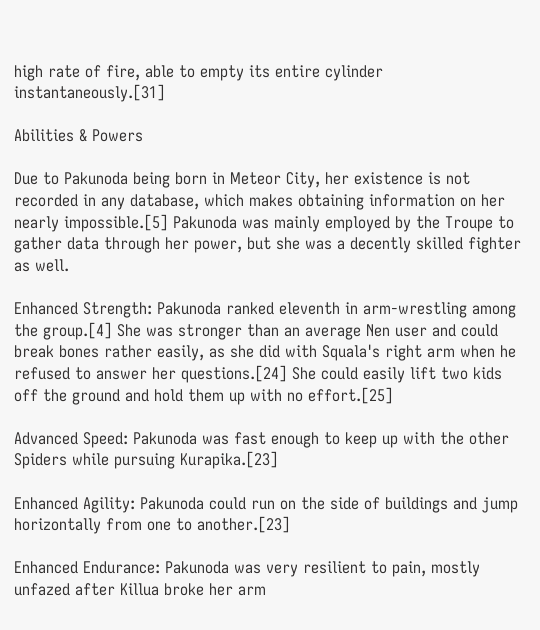high rate of fire, able to empty its entire cylinder instantaneously.[31]

Abilities & Powers

Due to Pakunoda being born in Meteor City, her existence is not recorded in any database, which makes obtaining information on her nearly impossible.[5] Pakunoda was mainly employed by the Troupe to gather data through her power, but she was a decently skilled fighter as well.

Enhanced Strength: Pakunoda ranked eleventh in arm-wrestling among the group.[4] She was stronger than an average Nen user and could break bones rather easily, as she did with Squala's right arm when he refused to answer her questions.[24] She could easily lift two kids off the ground and hold them up with no effort.[25]

Advanced Speed: Pakunoda was fast enough to keep up with the other Spiders while pursuing Kurapika.[23]

Enhanced Agility: Pakunoda could run on the side of buildings and jump horizontally from one to another.[23]

Enhanced Endurance: Pakunoda was very resilient to pain, mostly unfazed after Killua broke her arm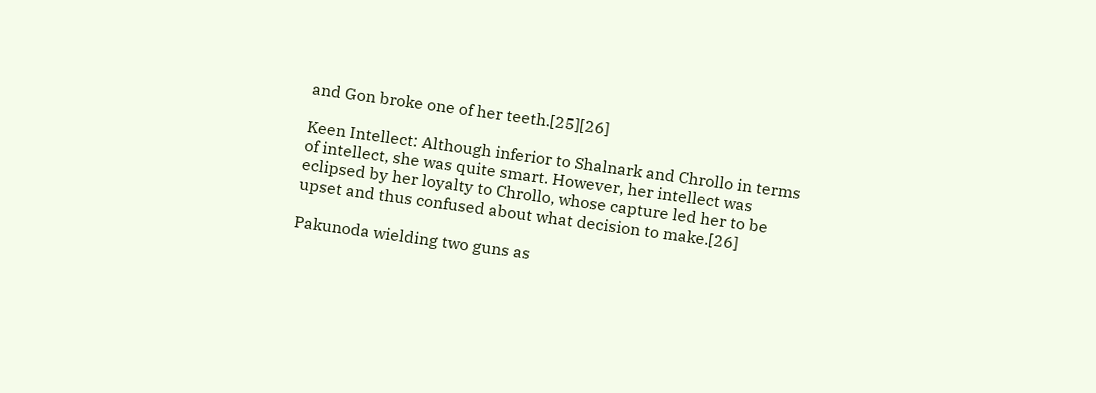and Gon broke one of her teeth.[25][26]

Keen Intellect: Although inferior to Shalnark and Chrollo in terms of intellect, she was quite smart. However, her intellect was eclipsed by her loyalty to Chrollo, whose capture led her to be upset and thus confused about what decision to make.[26]

Pakunoda wielding two guns as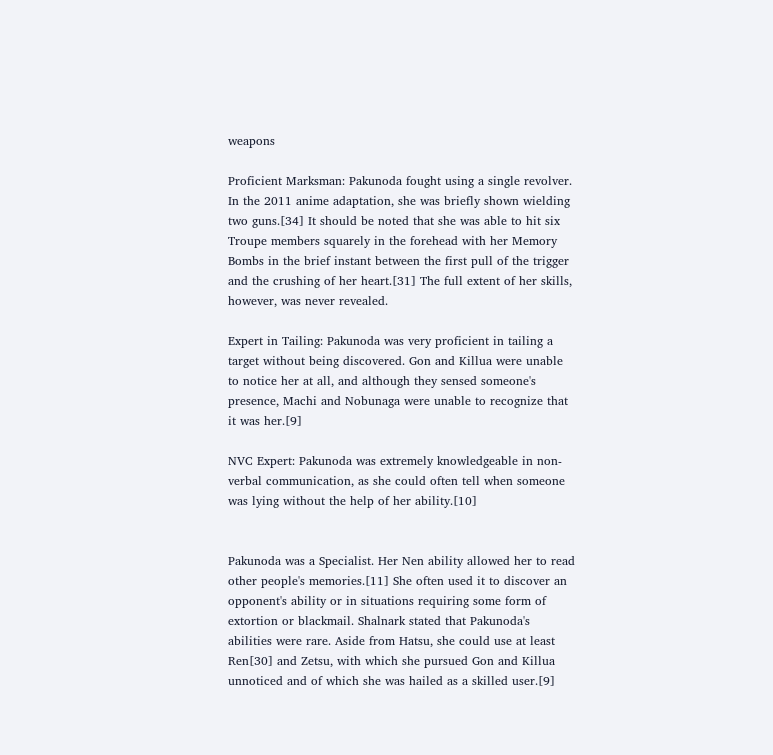weapons

Proficient Marksman: Pakunoda fought using a single revolver. In the 2011 anime adaptation, she was briefly shown wielding two guns.[34] It should be noted that she was able to hit six Troupe members squarely in the forehead with her Memory Bombs in the brief instant between the first pull of the trigger and the crushing of her heart.[31] The full extent of her skills, however, was never revealed.

Expert in Tailing: Pakunoda was very proficient in tailing a target without being discovered. Gon and Killua were unable to notice her at all, and although they sensed someone's presence, Machi and Nobunaga were unable to recognize that it was her.[9]

NVC Expert: Pakunoda was extremely knowledgeable in non-verbal communication, as she could often tell when someone was lying without the help of her ability.[10]


Pakunoda was a Specialist. Her Nen ability allowed her to read other people's memories.[11] She often used it to discover an opponent's ability or in situations requiring some form of extortion or blackmail. Shalnark stated that Pakunoda's abilities were rare. Aside from Hatsu, she could use at least Ren[30] and Zetsu, with which she pursued Gon and Killua unnoticed and of which she was hailed as a skilled user.[9]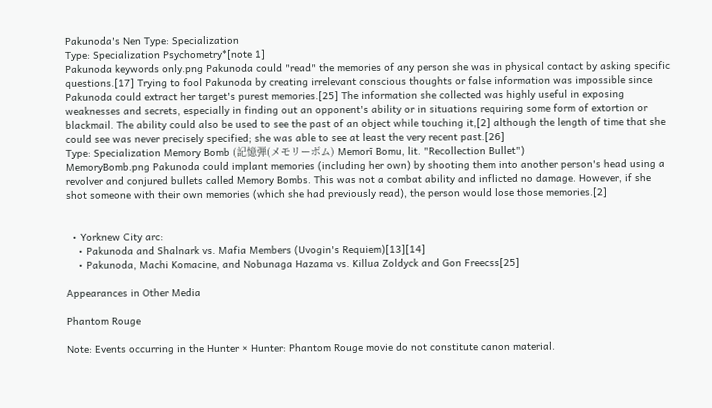Pakunoda's Nen Type: Specialization
Type: Specialization Psychometry*[note 1]
Pakunoda keywords only.png Pakunoda could "read" the memories of any person she was in physical contact by asking specific questions.[17] Trying to fool Pakunoda by creating irrelevant conscious thoughts or false information was impossible since Pakunoda could extract her target's purest memories.[25] The information she collected was highly useful in exposing weaknesses and secrets, especially in finding out an opponent's ability or in situations requiring some form of extortion or blackmail. The ability could also be used to see the past of an object while touching it,[2] although the length of time that she could see was never precisely specified; she was able to see at least the very recent past.[26]
Type: Specialization Memory Bomb (記憶弾(メモリーボム) Memorī Bomu, lit. "Recollection Bullet")
MemoryBomb.png Pakunoda could implant memories (including her own) by shooting them into another person's head using a revolver and conjured bullets called Memory Bombs. This was not a combat ability and inflicted no damage. However, if she shot someone with their own memories (which she had previously read), the person would lose those memories.[2]


  • Yorknew City arc:
    • Pakunoda and Shalnark vs. Mafia Members (Uvogin's Requiem)[13][14]
    • Pakunoda, Machi Komacine, and Nobunaga Hazama vs. Killua Zoldyck and Gon Freecss[25]

Appearances in Other Media

Phantom Rouge

Note: Events occurring in the Hunter × Hunter: Phantom Rouge movie do not constitute canon material.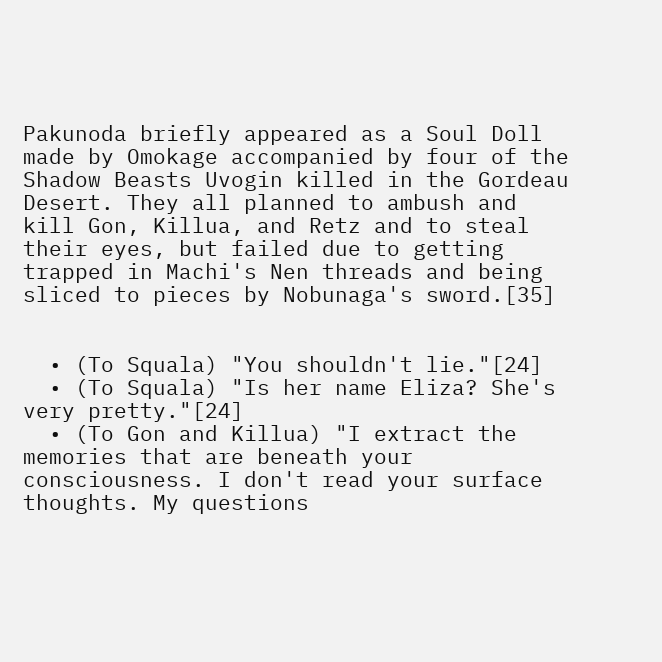Pakunoda briefly appeared as a Soul Doll made by Omokage accompanied by four of the Shadow Beasts Uvogin killed in the Gordeau Desert. They all planned to ambush and kill Gon, Killua, and Retz and to steal their eyes, but failed due to getting trapped in Machi's Nen threads and being sliced to pieces by Nobunaga's sword.[35]


  • (To Squala) "You shouldn't lie."[24]
  • (To Squala) "Is her name Eliza? She's very pretty."[24]
  • (To Gon and Killua) "I extract the memories that are beneath your consciousness. I don't read your surface thoughts. My questions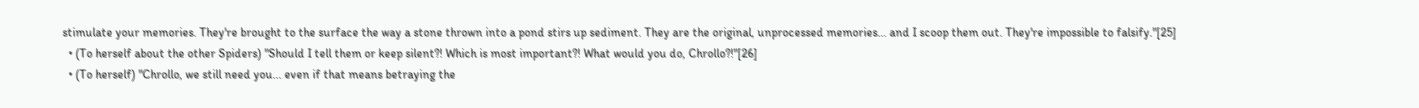stimulate your memories. They're brought to the surface the way a stone thrown into a pond stirs up sediment. They are the original, unprocessed memories... and I scoop them out. They're impossible to falsify."[25]
  • (To herself about the other Spiders) "Should I tell them or keep silent?! Which is most important?! What would you do, Chrollo?!"[26]
  • (To herself) "Chrollo, we still need you... even if that means betraying the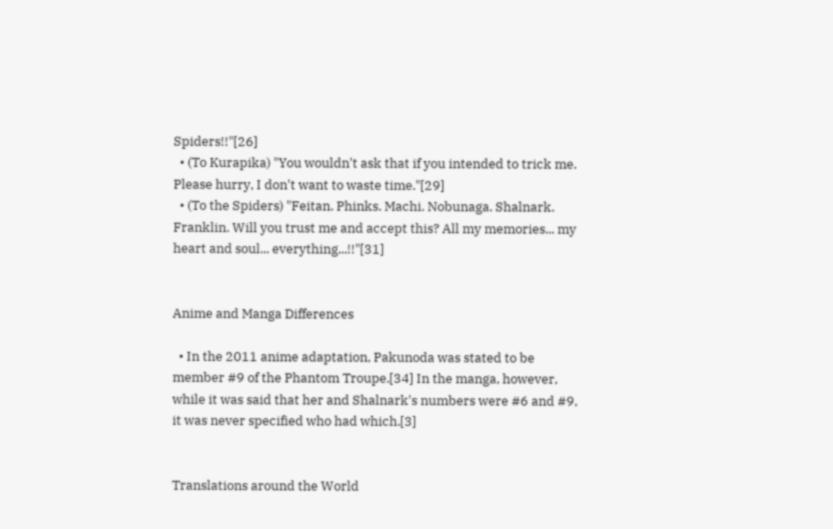Spiders!!"[26]
  • (To Kurapika) "You wouldn't ask that if you intended to trick me. Please hurry, I don't want to waste time."[29]
  • (To the Spiders) "Feitan. Phinks. Machi. Nobunaga. Shalnark. Franklin. Will you trust me and accept this? All my memories... my heart and soul... everything...!!"[31]


Anime and Manga Differences

  • In the 2011 anime adaptation, Pakunoda was stated to be member #9 of the Phantom Troupe.[34] In the manga, however, while it was said that her and Shalnark's numbers were #6 and #9, it was never specified who had which.[3]


Translations around the World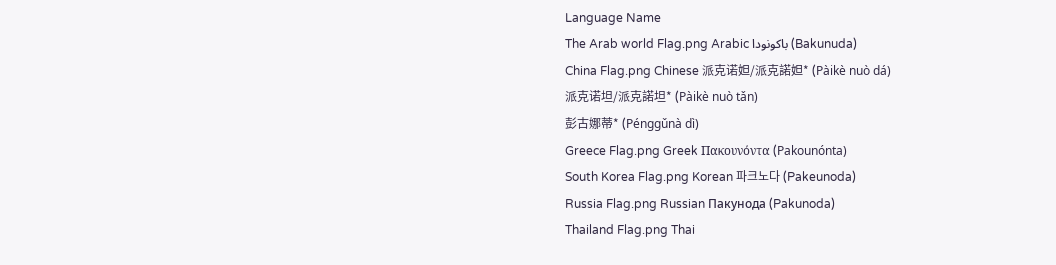Language Name
The Arab world Flag.png Arabic باكونودا (Bakunuda)
China Flag.png Chinese 派克诺妲/派克諾妲* (Pàikè nuò dá)
派克诺坦/派克諾坦* (Pàikè nuò tǎn)
彭古娜蒂* (Pénggǔnà dì)
Greece Flag.png Greek Πακουνόντα (Pakounónta)
South Korea Flag.png Korean 파크노다 (Pakeunoda)
Russia Flag.png Russian Пакунода (Pakunoda)
Thailand Flag.png Thai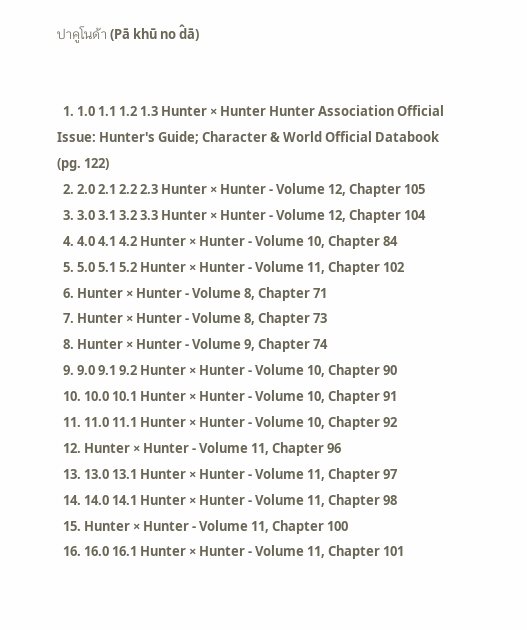ปาคูโนด้า (Pā khū no d̂ā)


  1. 1.0 1.1 1.2 1.3 Hunter × Hunter Hunter Association Official Issue: Hunter's Guide; Character & World Official Databook (pg. 122)
  2. 2.0 2.1 2.2 2.3 Hunter × Hunter - Volume 12, Chapter 105
  3. 3.0 3.1 3.2 3.3 Hunter × Hunter - Volume 12, Chapter 104
  4. 4.0 4.1 4.2 Hunter × Hunter - Volume 10, Chapter 84
  5. 5.0 5.1 5.2 Hunter × Hunter - Volume 11, Chapter 102
  6. Hunter × Hunter - Volume 8, Chapter 71
  7. Hunter × Hunter - Volume 8, Chapter 73
  8. Hunter × Hunter - Volume 9, Chapter 74
  9. 9.0 9.1 9.2 Hunter × Hunter - Volume 10, Chapter 90
  10. 10.0 10.1 Hunter × Hunter - Volume 10, Chapter 91
  11. 11.0 11.1 Hunter × Hunter - Volume 10, Chapter 92
  12. Hunter × Hunter - Volume 11, Chapter 96
  13. 13.0 13.1 Hunter × Hunter - Volume 11, Chapter 97
  14. 14.0 14.1 Hunter × Hunter - Volume 11, Chapter 98
  15. Hunter × Hunter - Volume 11, Chapter 100
  16. 16.0 16.1 Hunter × Hunter - Volume 11, Chapter 101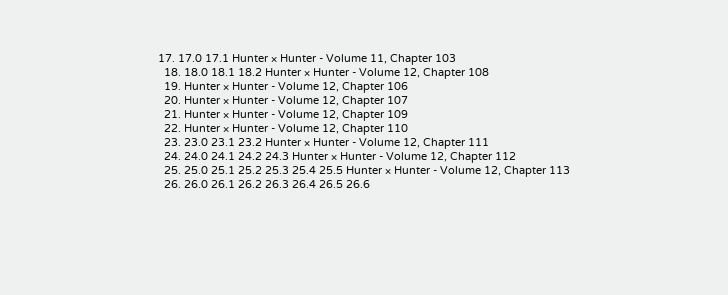17. 17.0 17.1 Hunter × Hunter - Volume 11, Chapter 103
  18. 18.0 18.1 18.2 Hunter × Hunter - Volume 12, Chapter 108
  19. Hunter × Hunter - Volume 12, Chapter 106
  20. Hunter × Hunter - Volume 12, Chapter 107
  21. Hunter × Hunter - Volume 12, Chapter 109
  22. Hunter × Hunter - Volume 12, Chapter 110
  23. 23.0 23.1 23.2 Hunter × Hunter - Volume 12, Chapter 111
  24. 24.0 24.1 24.2 24.3 Hunter × Hunter - Volume 12, Chapter 112
  25. 25.0 25.1 25.2 25.3 25.4 25.5 Hunter × Hunter - Volume 12, Chapter 113
  26. 26.0 26.1 26.2 26.3 26.4 26.5 26.6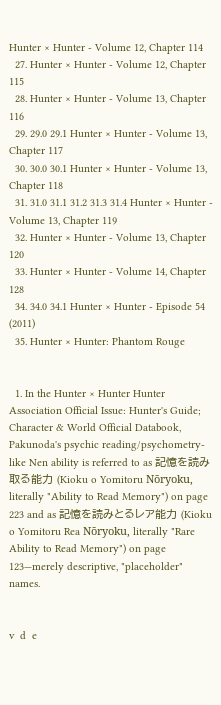Hunter × Hunter - Volume 12, Chapter 114
  27. Hunter × Hunter - Volume 12, Chapter 115
  28. Hunter × Hunter - Volume 13, Chapter 116
  29. 29.0 29.1 Hunter × Hunter - Volume 13, Chapter 117
  30. 30.0 30.1 Hunter × Hunter - Volume 13, Chapter 118
  31. 31.0 31.1 31.2 31.3 31.4 Hunter × Hunter - Volume 13, Chapter 119
  32. Hunter × Hunter - Volume 13, Chapter 120
  33. Hunter × Hunter - Volume 14, Chapter 128
  34. 34.0 34.1 Hunter × Hunter - Episode 54 (2011)
  35. Hunter × Hunter: Phantom Rouge


  1. In the Hunter × Hunter Hunter Association Official Issue: Hunter's Guide; Character & World Official Databook, Pakunoda's psychic reading/psychometry-like Nen ability is referred to as 記憶を読み取る能力 (Kioku o Yomitoru Nōryoku, literally "Ability to Read Memory") on page 223 and as 記憶を読みとるレア能力 (Kioku o Yomitoru Rea Nōryoku, literally "Rare Ability to Read Memory") on page 123—merely descriptive, "placeholder" names.


v  d  e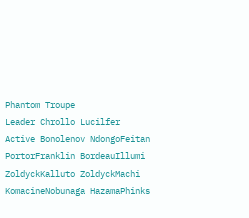Phantom Troupe
Leader Chrollo Lucilfer
Active Bonolenov NdongoFeitan PortorFranklin BordeauIllumi ZoldyckKalluto ZoldyckMachi KomacineNobunaga HazamaPhinks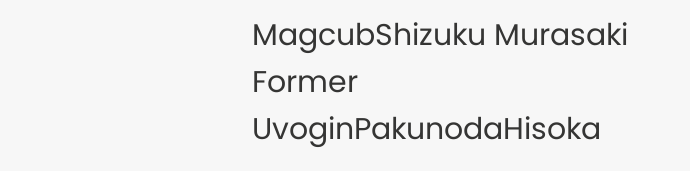MagcubShizuku Murasaki
Former UvoginPakunodaHisoka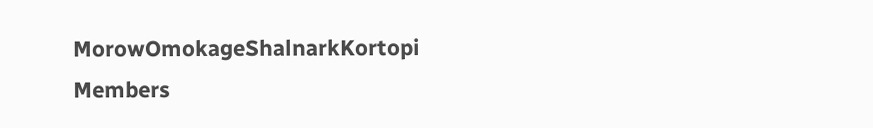MorowOmokageShalnarkKortopi
Members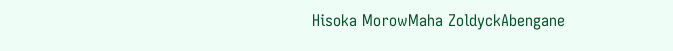Hisoka MorowMaha ZoldyckAbengane